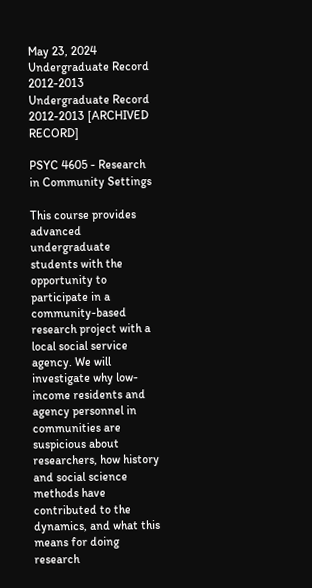May 23, 2024
Undergraduate Record 2012-2013
Undergraduate Record 2012-2013 [ARCHIVED RECORD]

PSYC 4605 - Research in Community Settings

This course provides advanced undergraduate students with the opportunity to participate in a community-based research project with a local social service agency. We will investigate why low-income residents and agency personnel in communities are suspicious about researchers, how history and social science methods have contributed to the dynamics, and what this means for doing research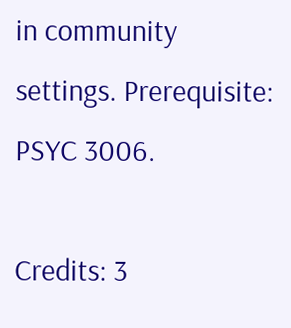in community settings. Prerequisite: PSYC 3006.

Credits: 3